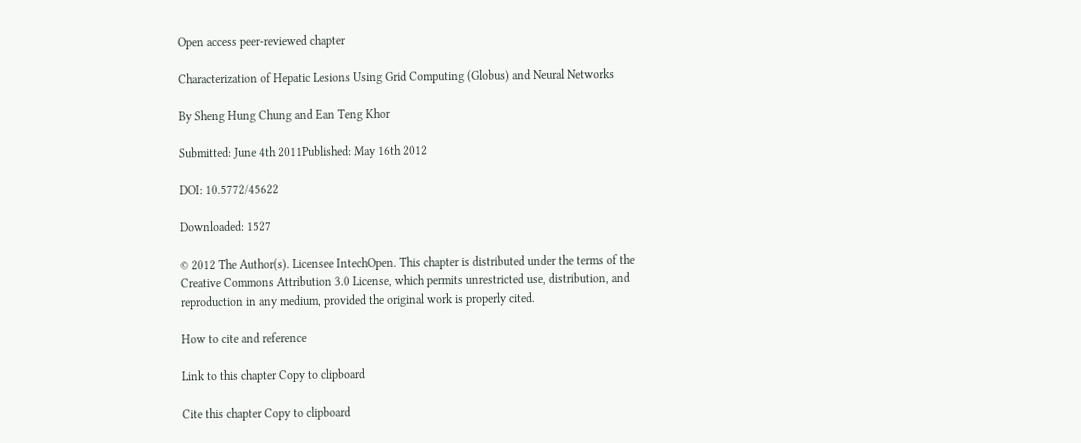Open access peer-reviewed chapter

Characterization of Hepatic Lesions Using Grid Computing (Globus) and Neural Networks

By Sheng Hung Chung and Ean Teng Khor

Submitted: June 4th 2011Published: May 16th 2012

DOI: 10.5772/45622

Downloaded: 1527

© 2012 The Author(s). Licensee IntechOpen. This chapter is distributed under the terms of the Creative Commons Attribution 3.0 License, which permits unrestricted use, distribution, and reproduction in any medium, provided the original work is properly cited.

How to cite and reference

Link to this chapter Copy to clipboard

Cite this chapter Copy to clipboard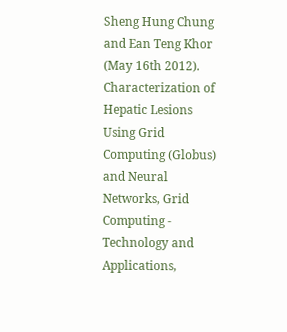Sheng Hung Chung and Ean Teng Khor (May 16th 2012). Characterization of Hepatic Lesions Using Grid Computing (Globus) and Neural Networks, Grid Computing - Technology and Applications,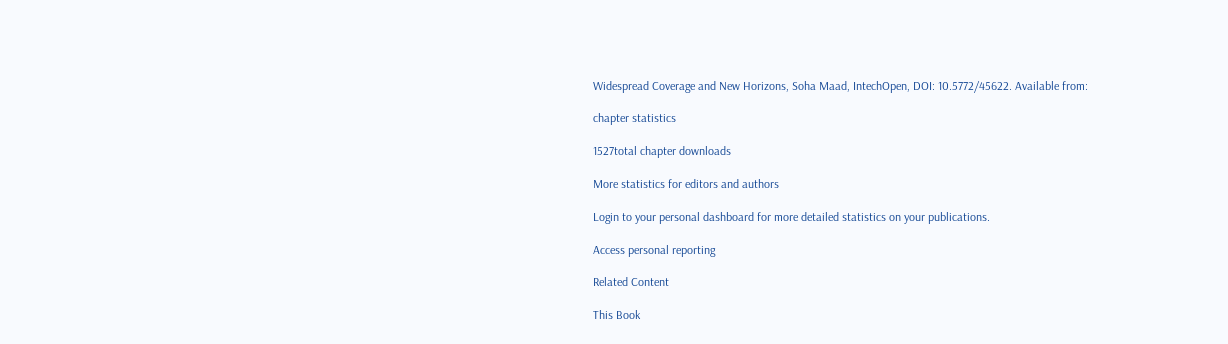Widespread Coverage and New Horizons, Soha Maad, IntechOpen, DOI: 10.5772/45622. Available from:

chapter statistics

1527total chapter downloads

More statistics for editors and authors

Login to your personal dashboard for more detailed statistics on your publications.

Access personal reporting

Related Content

This Book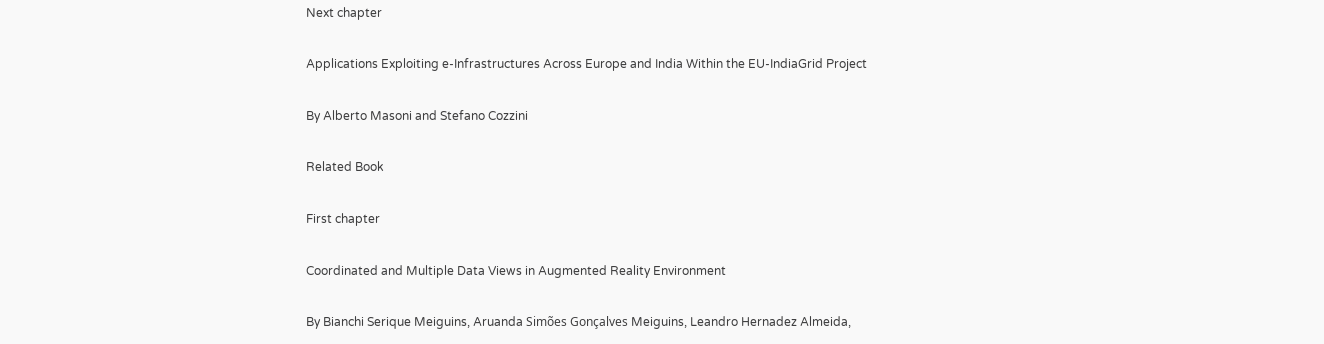Next chapter

Applications Exploiting e-Infrastructures Across Europe and India Within the EU-IndiaGrid Project

By Alberto Masoni and Stefano Cozzini

Related Book

First chapter

Coordinated and Multiple Data Views in Augmented Reality Environment

By Bianchi Serique Meiguins, Aruanda Simões Gonçalves Meiguins, Leandro Hernadez Almeida,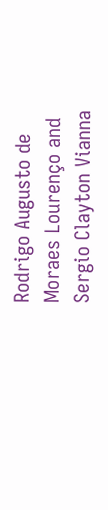Rodrigo Augusto de Moraes Lourenço and Sergio Clayton Vianna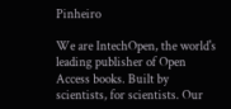Pinheiro

We are IntechOpen, the world's leading publisher of Open Access books. Built by scientists, for scientists. Our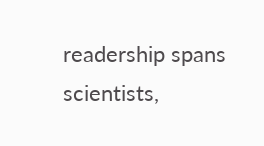readership spans scientists,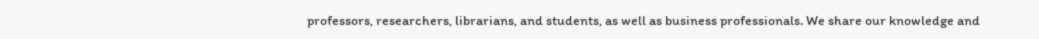professors, researchers, librarians, and students, as well as business professionals. We share our knowledge and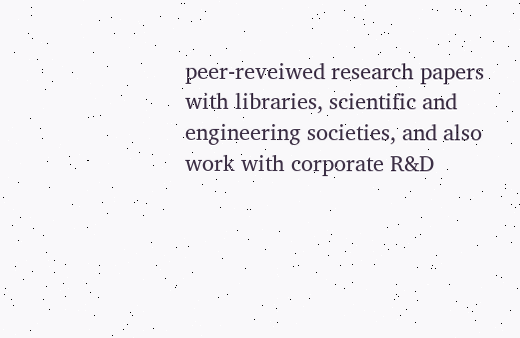peer-reveiwed research papers with libraries, scientific and engineering societies, and also work with corporate R&D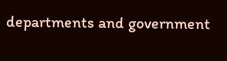departments and government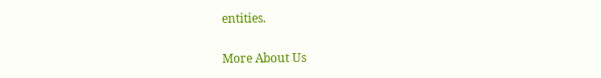entities.

More About Us